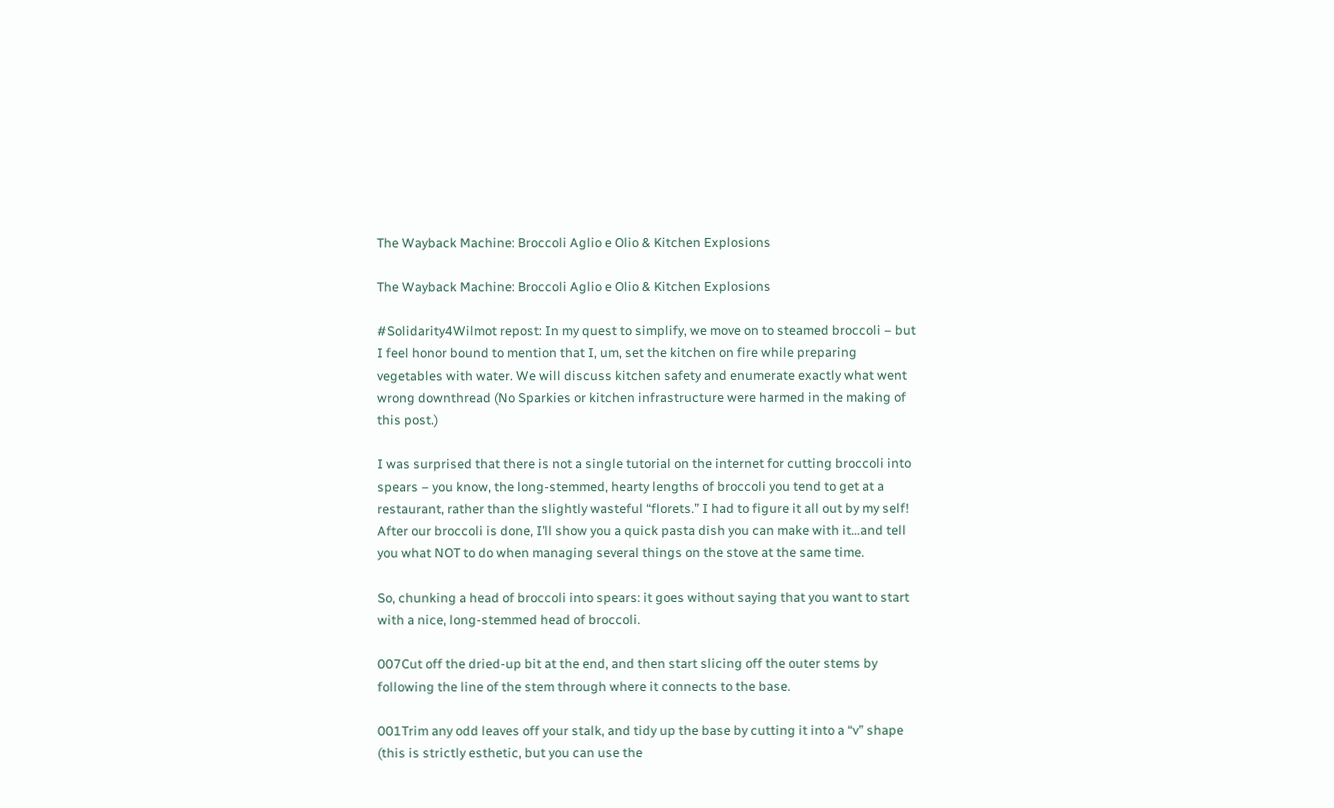The Wayback Machine: Broccoli Aglio e Olio & Kitchen Explosions

The Wayback Machine: Broccoli Aglio e Olio & Kitchen Explosions

#Solidarity4Wilmot repost: In my quest to simplify, we move on to steamed broccoli – but I feel honor bound to mention that I, um, set the kitchen on fire while preparing vegetables with water. We will discuss kitchen safety and enumerate exactly what went wrong downthread (No Sparkies or kitchen infrastructure were harmed in the making of this post.)

I was surprised that there is not a single tutorial on the internet for cutting broccoli into spears – you know, the long-stemmed, hearty lengths of broccoli you tend to get at a restaurant, rather than the slightly wasteful “florets.” I had to figure it all out by my self! After our broccoli is done, I’ll show you a quick pasta dish you can make with it…and tell you what NOT to do when managing several things on the stove at the same time.

So, chunking a head of broccoli into spears: it goes without saying that you want to start with a nice, long-stemmed head of broccoli.

007Cut off the dried-up bit at the end, and then start slicing off the outer stems by following the line of the stem through where it connects to the base.

001Trim any odd leaves off your stalk, and tidy up the base by cutting it into a “v” shape (this is strictly esthetic, but you can use the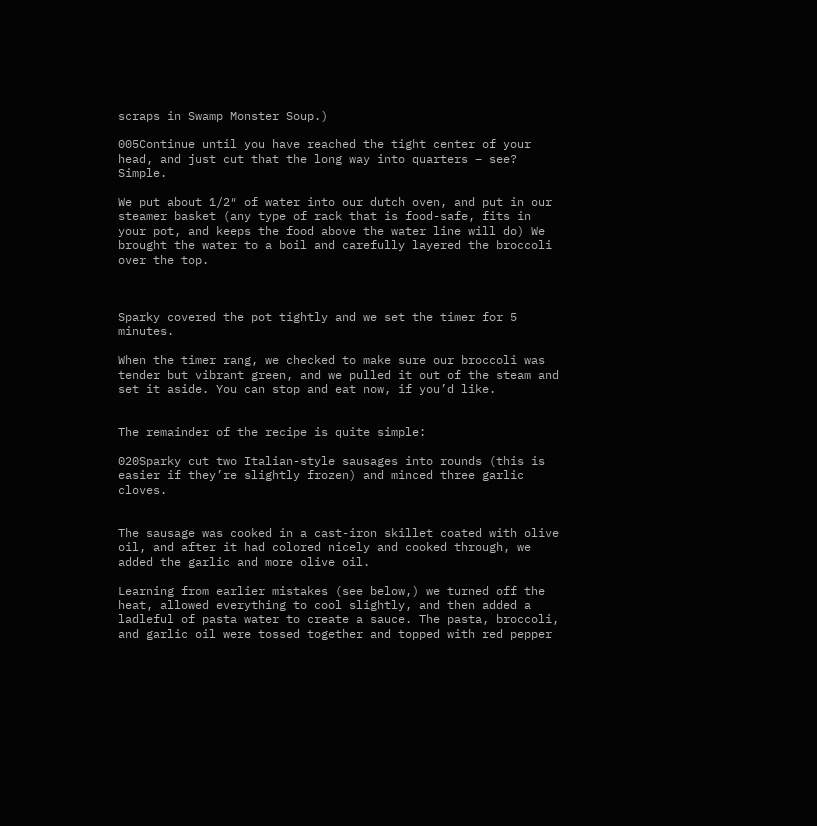scraps in Swamp Monster Soup.)

005Continue until you have reached the tight center of your head, and just cut that the long way into quarters – see? Simple.

We put about 1/2″ of water into our dutch oven, and put in our steamer basket (any type of rack that is food-safe, fits in your pot, and keeps the food above the water line will do) We brought the water to a boil and carefully layered the broccoli over the top.



Sparky covered the pot tightly and we set the timer for 5 minutes.

When the timer rang, we checked to make sure our broccoli was tender but vibrant green, and we pulled it out of the steam and set it aside. You can stop and eat now, if you’d like.


The remainder of the recipe is quite simple:

020Sparky cut two Italian-style sausages into rounds (this is easier if they’re slightly frozen) and minced three garlic cloves.


The sausage was cooked in a cast-iron skillet coated with olive oil, and after it had colored nicely and cooked through, we added the garlic and more olive oil.

Learning from earlier mistakes (see below,) we turned off the heat, allowed everything to cool slightly, and then added a ladleful of pasta water to create a sauce. The pasta, broccoli, and garlic oil were tossed together and topped with red pepper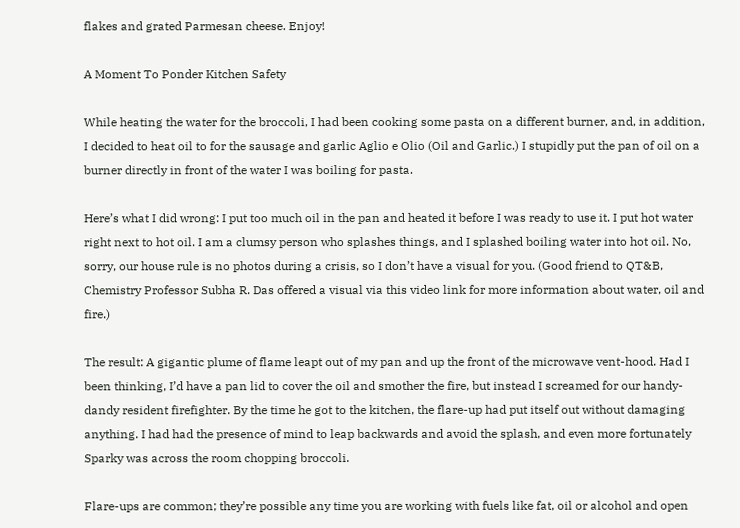flakes and grated Parmesan cheese. Enjoy!

A Moment To Ponder Kitchen Safety

While heating the water for the broccoli, I had been cooking some pasta on a different burner, and, in addition, I decided to heat oil to for the sausage and garlic Aglio e Olio (Oil and Garlic.) I stupidly put the pan of oil on a burner directly in front of the water I was boiling for pasta.

Here’s what I did wrong: I put too much oil in the pan and heated it before I was ready to use it. I put hot water right next to hot oil. I am a clumsy person who splashes things, and I splashed boiling water into hot oil. No, sorry, our house rule is no photos during a crisis, so I don’t have a visual for you. (Good friend to QT&B, Chemistry Professor Subha R. Das offered a visual via this video link for more information about water, oil and fire.)

The result: A gigantic plume of flame leapt out of my pan and up the front of the microwave vent-hood. Had I been thinking, I’d have a pan lid to cover the oil and smother the fire, but instead I screamed for our handy-dandy resident firefighter. By the time he got to the kitchen, the flare-up had put itself out without damaging anything. I had had the presence of mind to leap backwards and avoid the splash, and even more fortunately Sparky was across the room chopping broccoli.

Flare-ups are common; they’re possible any time you are working with fuels like fat, oil or alcohol and open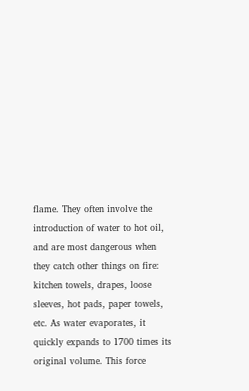flame. They often involve the introduction of water to hot oil, and are most dangerous when they catch other things on fire: kitchen towels, drapes, loose sleeves, hot pads, paper towels, etc. As water evaporates, it quickly expands to 1700 times its original volume. This force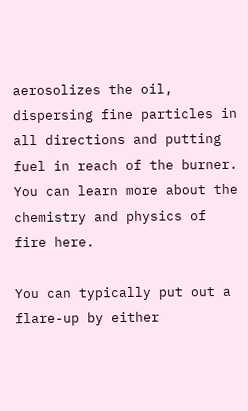aerosolizes the oil, dispersing fine particles in all directions and putting fuel in reach of the burner.  You can learn more about the chemistry and physics of fire here.

You can typically put out a flare-up by either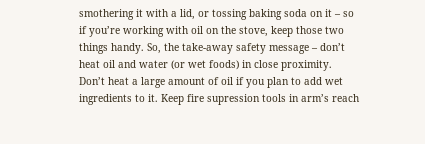smothering it with a lid, or tossing baking soda on it – so if you’re working with oil on the stove, keep those two things handy. So, the take-away safety message – don’t heat oil and water (or wet foods) in close proximity. Don’t heat a large amount of oil if you plan to add wet ingredients to it. Keep fire supression tools in arm’s reach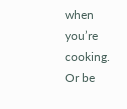when you’re cooking. Or be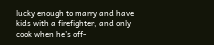lucky enough to marry and have kids with a firefighter, and only cook when he’s off-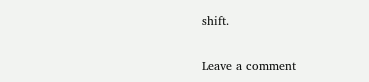shift.

Leave a comment